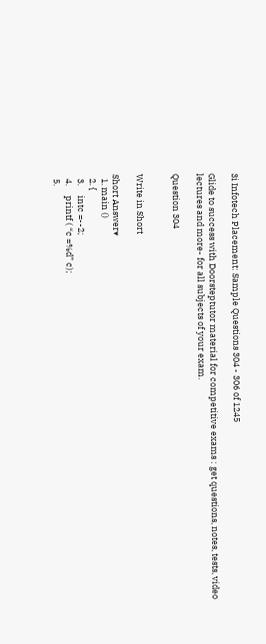3i Infotech Placement: Sample Questions 304 - 306 of 1245

Glide to success with Doorsteptutor material for competitive exams : get questions, notes, tests, video lectures and more- for all subjects of your exam.

Question 304


Write in Short

Short Answer▾
  1. main ()
  2. {
  3.     intc =--2;
  4.     printf ( “c =%d” c);
  5.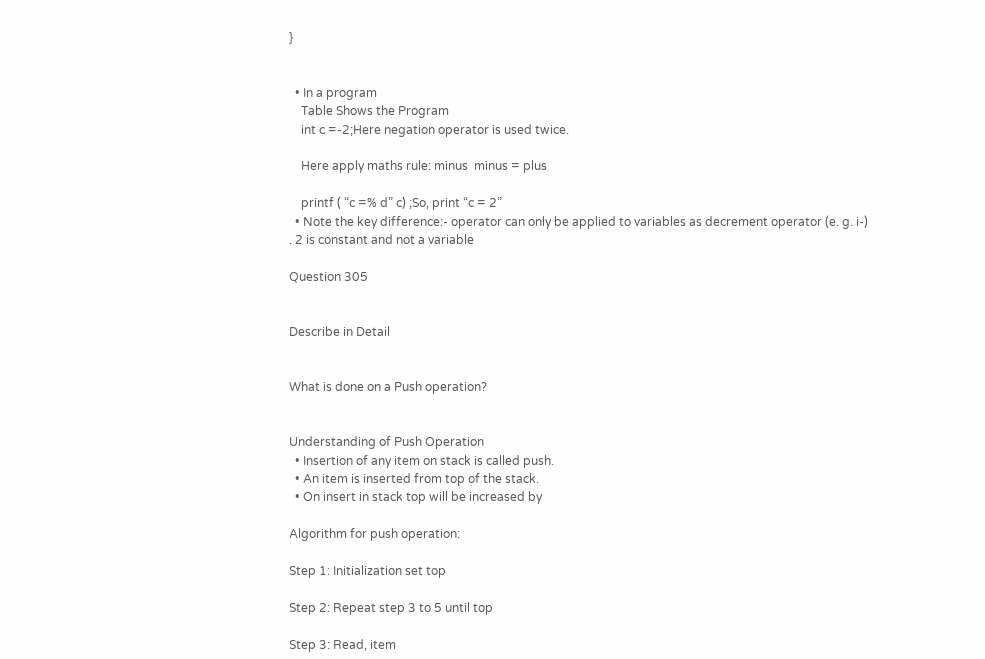}


  • In a program
    Table Shows the Program
    int c =-2;Here negation operator is used twice.

    Here apply maths rule: minus  minus = plus

    printf ( “c =% d” c) ;So, print “c = 2”
  • Note the key difference:- operator can only be applied to variables as decrement operator (e. g. i-) . 2 is constant and not a variable

Question 305


Describe in Detail


What is done on a Push operation?


Understanding of Push Operation
  • Insertion of any item on stack is called push.
  • An item is inserted from top of the stack.
  • On insert in stack top will be increased by

Algorithm for push operation:

Step 1: Initialization set top

Step 2: Repeat step 3 to 5 until top

Step 3: Read, item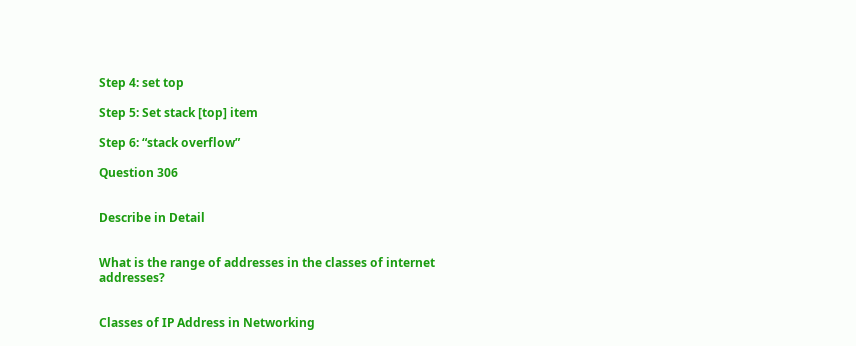Step 4: set top

Step 5: Set stack [top] item

Step 6: “stack overflow”

Question 306


Describe in Detail


What is the range of addresses in the classes of internet addresses?


Classes of IP Address in Networking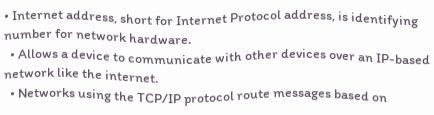• Internet address, short for Internet Protocol address, is identifying number for network hardware.
  • Allows a device to communicate with other devices over an IP-based network like the internet.
  • Networks using the TCP/IP protocol route messages based on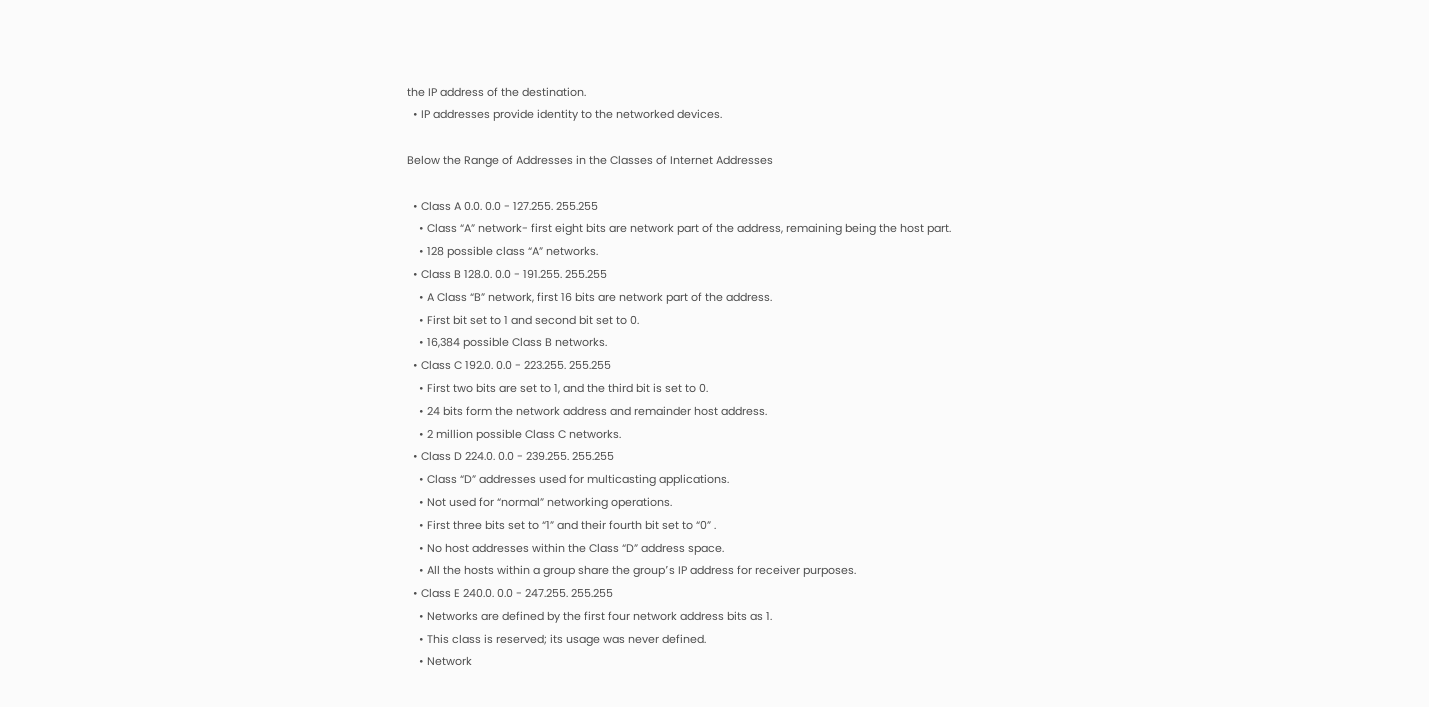the IP address of the destination.
  • IP addresses provide identity to the networked devices.

Below the Range of Addresses in the Classes of Internet Addresses

  • Class A 0.0. 0.0 - 127.255. 255.255
    • Class “A” network- first eight bits are network part of the address, remaining being the host part.
    • 128 possible class “A” networks.
  • Class B 128.0. 0.0 - 191.255. 255.255
    • A Class “B” network, first 16 bits are network part of the address.
    • First bit set to 1 and second bit set to 0.
    • 16,384 possible Class B networks.
  • Class C 192.0. 0.0 - 223.255. 255.255
    • First two bits are set to 1, and the third bit is set to 0.
    • 24 bits form the network address and remainder host address.
    • 2 million possible Class C networks.
  • Class D 224.0. 0.0 - 239.255. 255.255
    • Class “D” addresses used for multicasting applications.
    • Not used for “normal” networking operations.
    • First three bits set to “1” and their fourth bit set to “0” .
    • No host addresses within the Class “D” address space.
    • All the hosts within a group share the group՚s IP address for receiver purposes.
  • Class E 240.0. 0.0 - 247.255. 255.255
    • Networks are defined by the first four network address bits as 1.
    • This class is reserved; its usage was never defined.
    • Network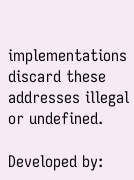implementations discard these addresses illegal or undefined.

Developed by: